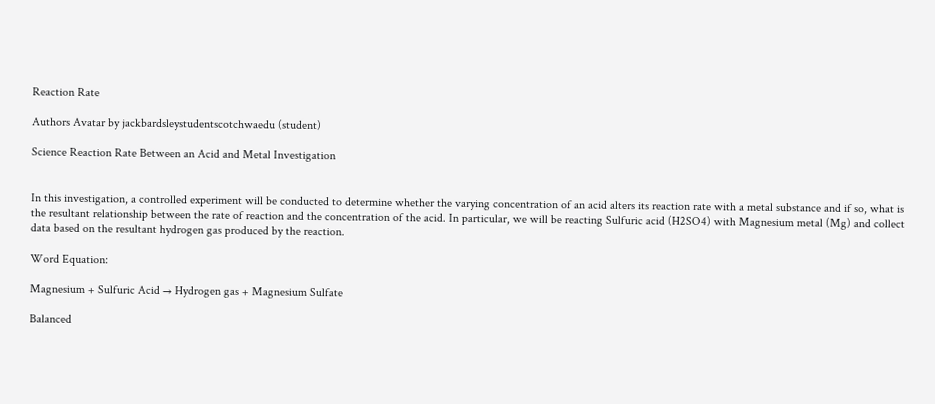Reaction Rate

Authors Avatar by jackbardsleystudentscotchwaedu (student)

Science Reaction Rate Between an Acid and Metal Investigation


In this investigation, a controlled experiment will be conducted to determine whether the varying concentration of an acid alters its reaction rate with a metal substance and if so, what is the resultant relationship between the rate of reaction and the concentration of the acid. In particular, we will be reacting Sulfuric acid (H2SO4) with Magnesium metal (Mg) and collect data based on the resultant hydrogen gas produced by the reaction.

Word Equation:

Magnesium + Sulfuric Acid → Hydrogen gas + Magnesium Sulfate

Balanced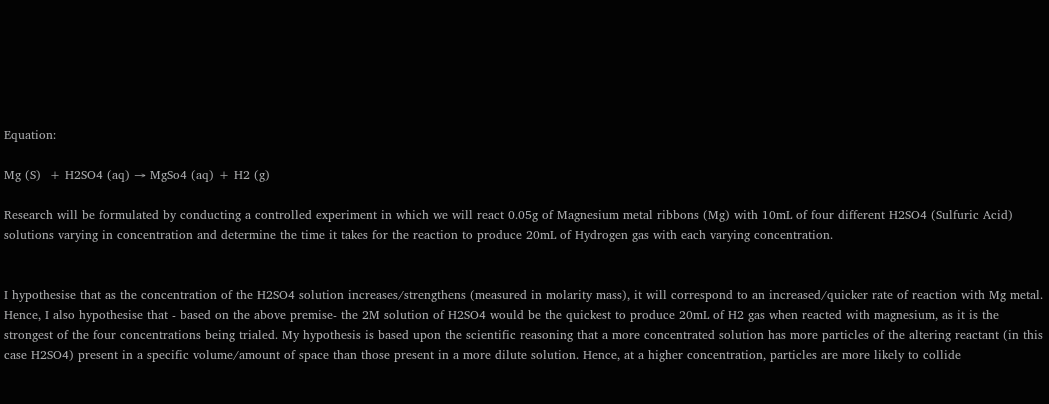Equation:

Mg (S)  + H2SO4 (aq) → MgSo4 (aq) + H2 (g)

Research will be formulated by conducting a controlled experiment in which we will react 0.05g of Magnesium metal ribbons (Mg) with 10mL of four different H2SO4 (Sulfuric Acid) solutions varying in concentration and determine the time it takes for the reaction to produce 20mL of Hydrogen gas with each varying concentration.


I hypothesise that as the concentration of the H2SO4 solution increases/strengthens (measured in molarity mass), it will correspond to an increased/quicker rate of reaction with Mg metal. Hence, I also hypothesise that - based on the above premise- the 2M solution of H2SO4 would be the quickest to produce 20mL of H2 gas when reacted with magnesium, as it is the strongest of the four concentrations being trialed. My hypothesis is based upon the scientific reasoning that a more concentrated solution has more particles of the altering reactant (in this case H2SO4) present in a specific volume/amount of space than those present in a more dilute solution. Hence, at a higher concentration, particles are more likely to collide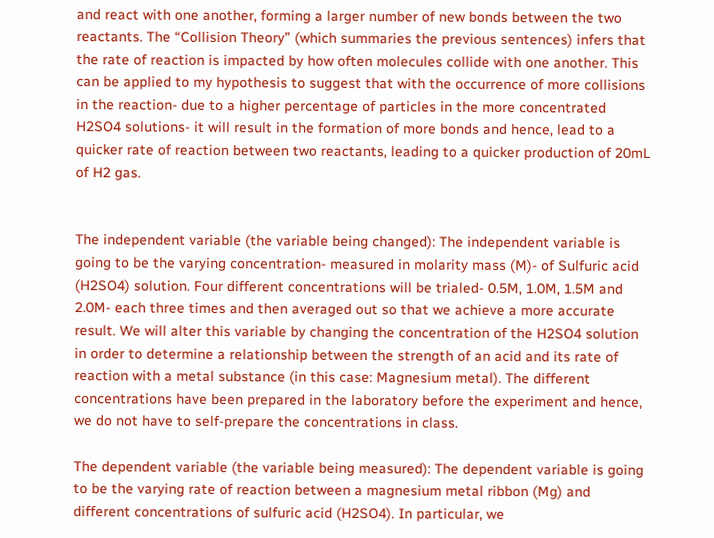and react with one another, forming a larger number of new bonds between the two reactants. The “Collision Theory” (which summaries the previous sentences) infers that the rate of reaction is impacted by how often molecules collide with one another. This can be applied to my hypothesis to suggest that with the occurrence of more collisions in the reaction- due to a higher percentage of particles in the more concentrated H2SO4 solutions- it will result in the formation of more bonds and hence, lead to a quicker rate of reaction between two reactants, leading to a quicker production of 20mL of H2 gas.


The independent variable (the variable being changed): The independent variable is going to be the varying concentration- measured in molarity mass (M)- of Sulfuric acid (H2SO4) solution. Four different concentrations will be trialed- 0.5M, 1.0M, 1.5M and 2.0M- each three times and then averaged out so that we achieve a more accurate result. We will alter this variable by changing the concentration of the H2SO4 solution in order to determine a relationship between the strength of an acid and its rate of reaction with a metal substance (in this case: Magnesium metal). The different concentrations have been prepared in the laboratory before the experiment and hence, we do not have to self-prepare the concentrations in class.

The dependent variable (the variable being measured): The dependent variable is going to be the varying rate of reaction between a magnesium metal ribbon (Mg) and different concentrations of sulfuric acid (H2SO4). In particular, we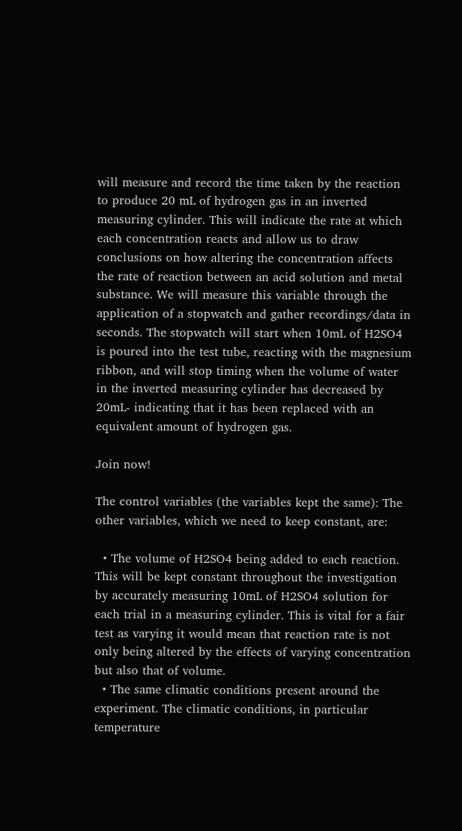will measure and record the time taken by the reaction to produce 20 mL of hydrogen gas in an inverted measuring cylinder. This will indicate the rate at which each concentration reacts and allow us to draw conclusions on how altering the concentration affects the rate of reaction between an acid solution and metal substance. We will measure this variable through the application of a stopwatch and gather recordings/data in seconds. The stopwatch will start when 10mL of H2SO4 is poured into the test tube, reacting with the magnesium ribbon, and will stop timing when the volume of water in the inverted measuring cylinder has decreased by 20mL- indicating that it has been replaced with an equivalent amount of hydrogen gas.

Join now!

The control variables (the variables kept the same): The other variables, which we need to keep constant, are:

  • The volume of H2SO4 being added to each reaction. This will be kept constant throughout the investigation by accurately measuring 10mL of H2SO4 solution for each trial in a measuring cylinder. This is vital for a fair test as varying it would mean that reaction rate is not only being altered by the effects of varying concentration but also that of volume.
  • The same climatic conditions present around the experiment. The climatic conditions, in particular temperature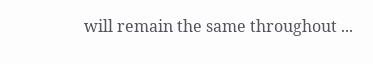will remain the same throughout ...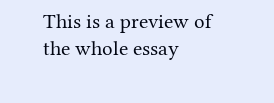This is a preview of the whole essay